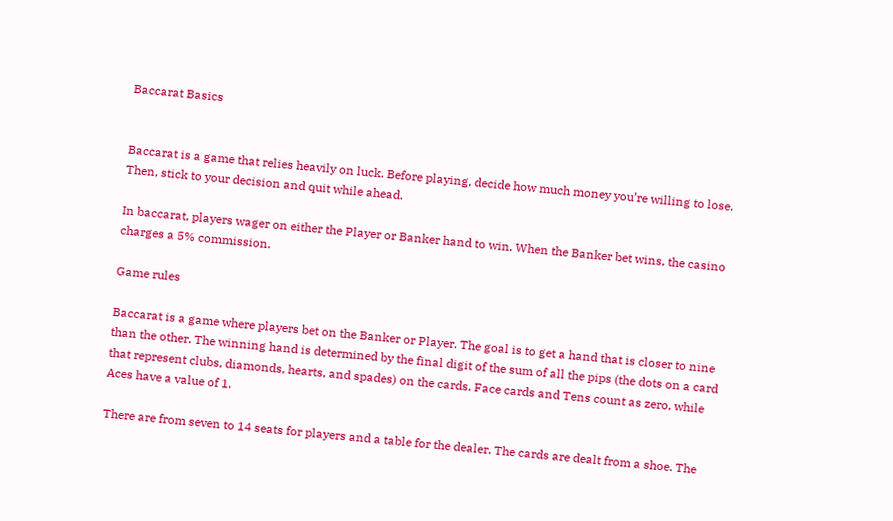Baccarat Basics


Baccarat is a game that relies heavily on luck. Before playing, decide how much money you’re willing to lose. Then, stick to your decision and quit while ahead.

In baccarat, players wager on either the Player or Banker hand to win. When the Banker bet wins, the casino charges a 5% commission.

Game rules

Baccarat is a game where players bet on the Banker or Player. The goal is to get a hand that is closer to nine than the other. The winning hand is determined by the final digit of the sum of all the pips (the dots on a card that represent clubs, diamonds, hearts, and spades) on the cards. Face cards and Tens count as zero, while Aces have a value of 1.

There are from seven to 14 seats for players and a table for the dealer. The cards are dealt from a shoe. The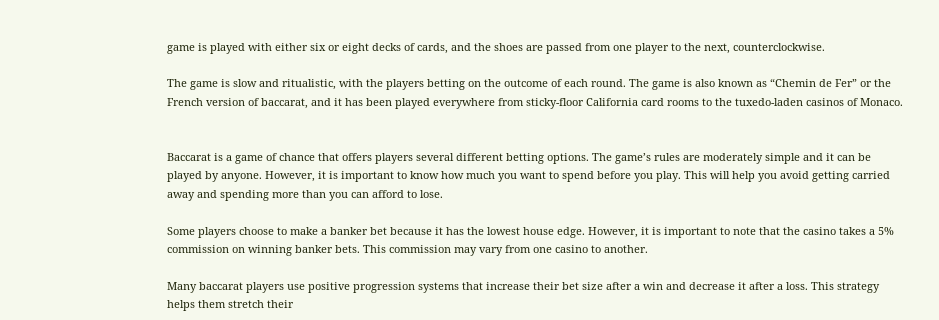game is played with either six or eight decks of cards, and the shoes are passed from one player to the next, counterclockwise.

The game is slow and ritualistic, with the players betting on the outcome of each round. The game is also known as “Chemin de Fer” or the French version of baccarat, and it has been played everywhere from sticky-floor California card rooms to the tuxedo-laden casinos of Monaco.


Baccarat is a game of chance that offers players several different betting options. The game’s rules are moderately simple and it can be played by anyone. However, it is important to know how much you want to spend before you play. This will help you avoid getting carried away and spending more than you can afford to lose.

Some players choose to make a banker bet because it has the lowest house edge. However, it is important to note that the casino takes a 5% commission on winning banker bets. This commission may vary from one casino to another.

Many baccarat players use positive progression systems that increase their bet size after a win and decrease it after a loss. This strategy helps them stretch their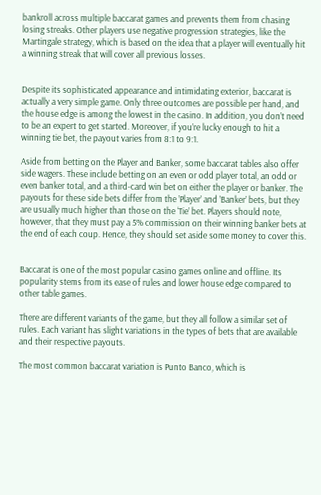bankroll across multiple baccarat games and prevents them from chasing losing streaks. Other players use negative progression strategies, like the Martingale strategy, which is based on the idea that a player will eventually hit a winning streak that will cover all previous losses.


Despite its sophisticated appearance and intimidating exterior, baccarat is actually a very simple game. Only three outcomes are possible per hand, and the house edge is among the lowest in the casino. In addition, you don’t need to be an expert to get started. Moreover, if you’re lucky enough to hit a winning tie bet, the payout varies from 8:1 to 9:1.

Aside from betting on the Player and Banker, some baccarat tables also offer side wagers. These include betting on an even or odd player total, an odd or even banker total, and a third-card win bet on either the player or banker. The payouts for these side bets differ from the ’Player’ and ’Banker’ bets, but they are usually much higher than those on the ‘Tie’ bet. Players should note, however, that they must pay a 5% commission on their winning banker bets at the end of each coup. Hence, they should set aside some money to cover this.


Baccarat is one of the most popular casino games online and offline. Its popularity stems from its ease of rules and lower house edge compared to other table games.

There are different variants of the game, but they all follow a similar set of rules. Each variant has slight variations in the types of bets that are available and their respective payouts.

The most common baccarat variation is Punto Banco, which is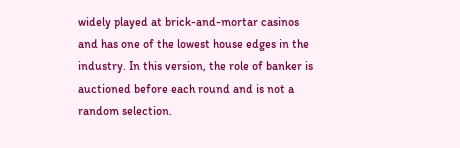widely played at brick-and-mortar casinos and has one of the lowest house edges in the industry. In this version, the role of banker is auctioned before each round and is not a random selection.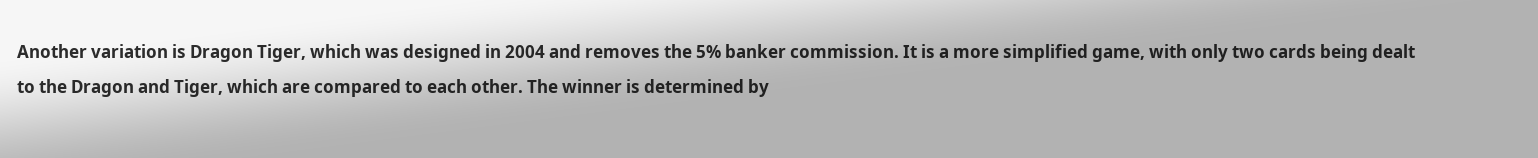Another variation is Dragon Tiger, which was designed in 2004 and removes the 5% banker commission. It is a more simplified game, with only two cards being dealt to the Dragon and Tiger, which are compared to each other. The winner is determined by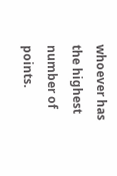whoever has the highest number of points.